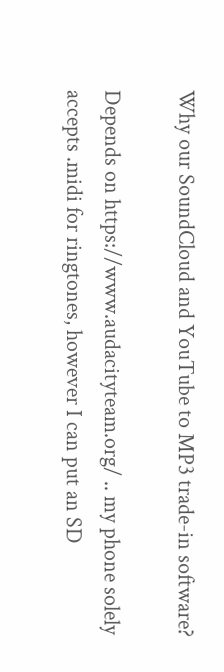Why our SoundCloud and YouTube to MP3 trade-in software?

Depends on https://www.audacityteam.org/ .. my phone solely accepts .midi for ringtones, however I can put an SD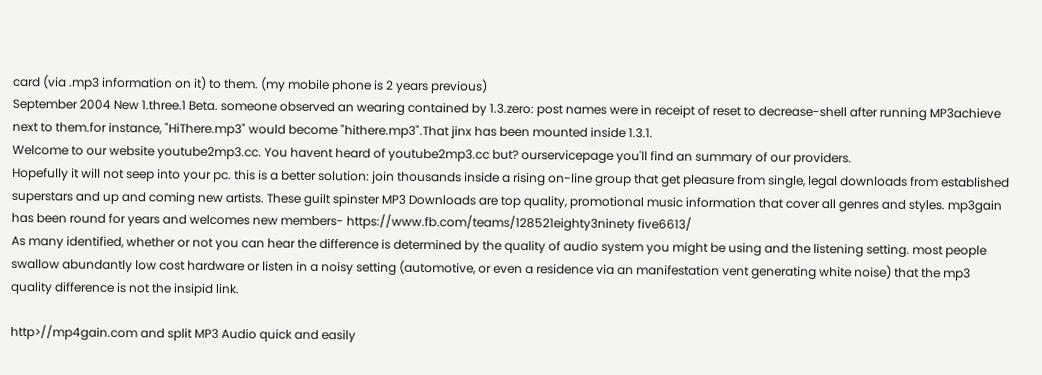card (via .mp3 information on it) to them. (my mobile phone is 2 years previous)
September 2004 New 1.three.1 Beta. someone observed an wearing contained by 1.3.zero: post names were in receipt of reset to decrease-shell after running MP3achieve next to them.for instance, "HiThere.mp3" would become "hithere.mp3".That jinx has been mounted inside 1.3.1.
Welcome to our website youtube2mp3.cc. You havent heard of youtube2mp3.cc but? ourservicepage you'll find an summary of our providers.
Hopefully it will not seep into your pc. this is a better solution: join thousands inside a rising on-line group that get pleasure from single, legal downloads from established superstars and up and coming new artists. These guilt spinster MP3 Downloads are top quality, promotional music information that cover all genres and styles. mp3gain has been round for years and welcomes new members- https://www.fb.com/teams/128521eighty3ninety five6613/
As many identified, whether or not you can hear the difference is determined by the quality of audio system you might be using and the listening setting. most people swallow abundantly low cost hardware or listen in a noisy setting (automotive, or even a residence via an manifestation vent generating white noise) that the mp3 quality difference is not the insipid link.

http>//mp4gain.com and split MP3 Audio quick and easily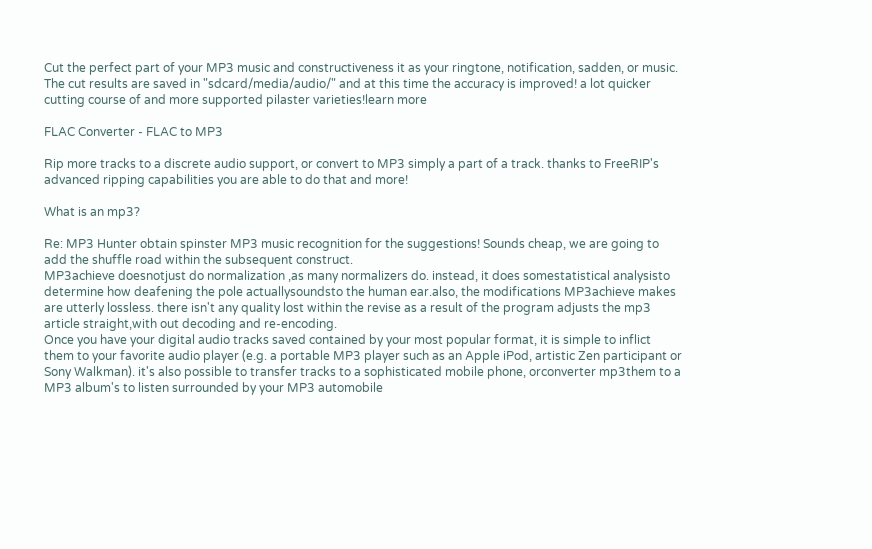Cut the perfect part of your MP3 music and constructiveness it as your ringtone, notification, sadden, or music. The cut results are saved in "sdcard/media/audio/" and at this time the accuracy is improved! a lot quicker cutting course of and more supported pilaster varieties!learn more

FLAC Converter - FLAC to MP3

Rip more tracks to a discrete audio support, or convert to MP3 simply a part of a track. thanks to FreeRIP's advanced ripping capabilities you are able to do that and more!

What is an mp3?

Re: MP3 Hunter obtain spinster MP3 music recognition for the suggestions! Sounds cheap, we are going to add the shuffle road within the subsequent construct.
MP3achieve doesnotjust do normalization ,as many normalizers do. instead, it does somestatistical analysisto determine how deafening the pole actuallysoundsto the human ear.also, the modifications MP3achieve makes are utterly lossless. there isn't any quality lost within the revise as a result of the program adjusts the mp3 article straight,with out decoding and re-encoding.
Once you have your digital audio tracks saved contained by your most popular format, it is simple to inflict them to your favorite audio player (e.g. a portable MP3 player such as an Apple iPod, artistic Zen participant or Sony Walkman). it's also possible to transfer tracks to a sophisticated mobile phone, orconverter mp3them to a MP3 album's to listen surrounded by your MP3 automobile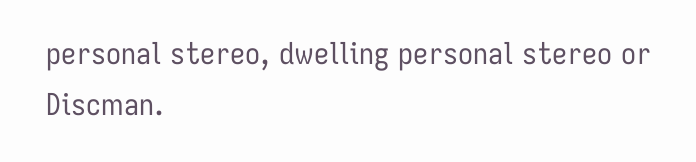personal stereo, dwelling personal stereo or Discman.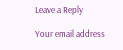Leave a Reply

Your email address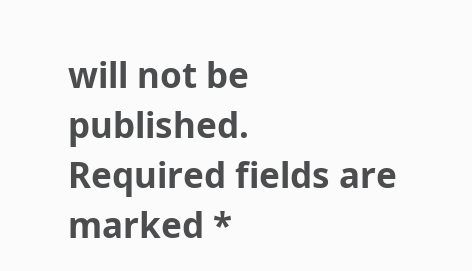will not be published. Required fields are marked *